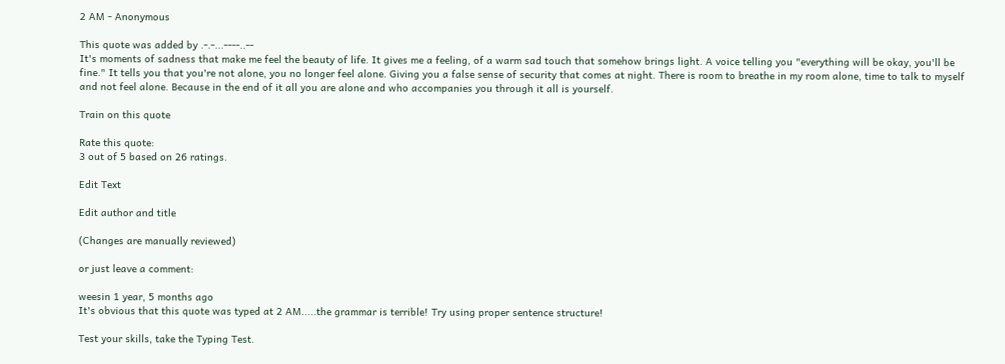2 AM - Anonymous

This quote was added by .-.-...----..--
It's moments of sadness that make me feel the beauty of life. It gives me a feeling, of a warm sad touch that somehow brings light. A voice telling you "everything will be okay, you'll be fine." It tells you that you're not alone, you no longer feel alone. Giving you a false sense of security that comes at night. There is room to breathe in my room alone, time to talk to myself and not feel alone. Because in the end of it all you are alone and who accompanies you through it all is yourself.

Train on this quote

Rate this quote:
3 out of 5 based on 26 ratings.

Edit Text

Edit author and title

(Changes are manually reviewed)

or just leave a comment:

weesin 1 year, 5 months ago
It's obvious that this quote was typed at 2 AM.....the grammar is terrible! Try using proper sentence structure!

Test your skills, take the Typing Test.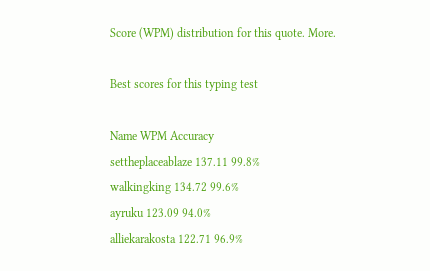Score (WPM) distribution for this quote. More.

Best scores for this typing test

Name WPM Accuracy
settheplaceablaze 137.11 99.8%
walkingking 134.72 99.6%
ayruku 123.09 94.0%
alliekarakosta 122.71 96.9%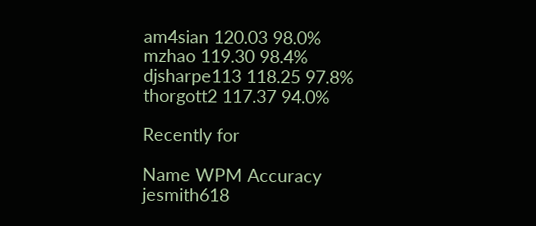am4sian 120.03 98.0%
mzhao 119.30 98.4%
djsharpe113 118.25 97.8%
thorgott2 117.37 94.0%

Recently for

Name WPM Accuracy
jesmith618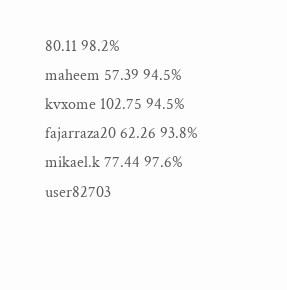80.11 98.2%
maheem 57.39 94.5%
kvxome 102.75 94.5%
fajarraza20 62.26 93.8%
mikael.k 77.44 97.6%
user82703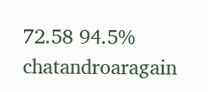72.58 94.5%
chatandroaragain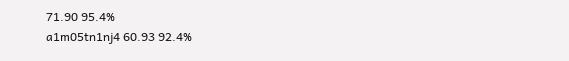71.90 95.4%
a1m05tn1nj4 60.93 92.4%